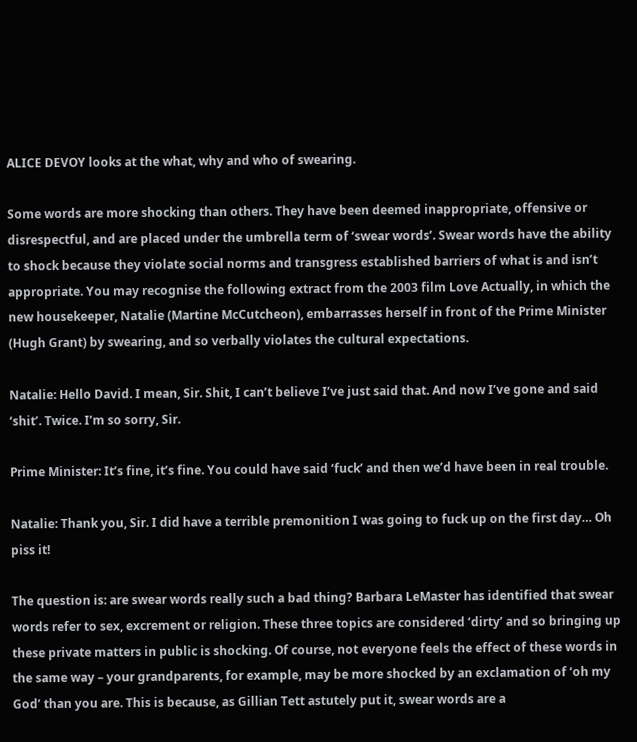ALICE DEVOY looks at the what, why and who of swearing.

Some words are more shocking than others. They have been deemed inappropriate, offensive or disrespectful, and are placed under the umbrella term of ‘swear words’. Swear words have the ability to shock because they violate social norms and transgress established barriers of what is and isn’t appropriate. You may recognise the following extract from the 2003 film Love Actually, in which the new housekeeper, Natalie (Martine McCutcheon), embarrasses herself in front of the Prime Minister (Hugh Grant) by swearing, and so verbally violates the cultural expectations.

Natalie: Hello David. I mean, Sir. Shit, I can’t believe I’ve just said that. And now I’ve gone and said ‘shit’. Twice. I’m so sorry, Sir.

Prime Minister: It’s fine, it’s fine. You could have said ‘fuck’ and then we’d have been in real trouble.

Natalie: Thank you, Sir. I did have a terrible premonition I was going to fuck up on the first day… Oh piss it!

The question is: are swear words really such a bad thing? Barbara LeMaster has identified that swear words refer to sex, excrement or religion. These three topics are considered ‘dirty’ and so bringing up these private matters in public is shocking. Of course, not everyone feels the effect of these words in the same way – your grandparents, for example, may be more shocked by an exclamation of ‘oh my God’ than you are. This is because, as Gillian Tett astutely put it, swear words are a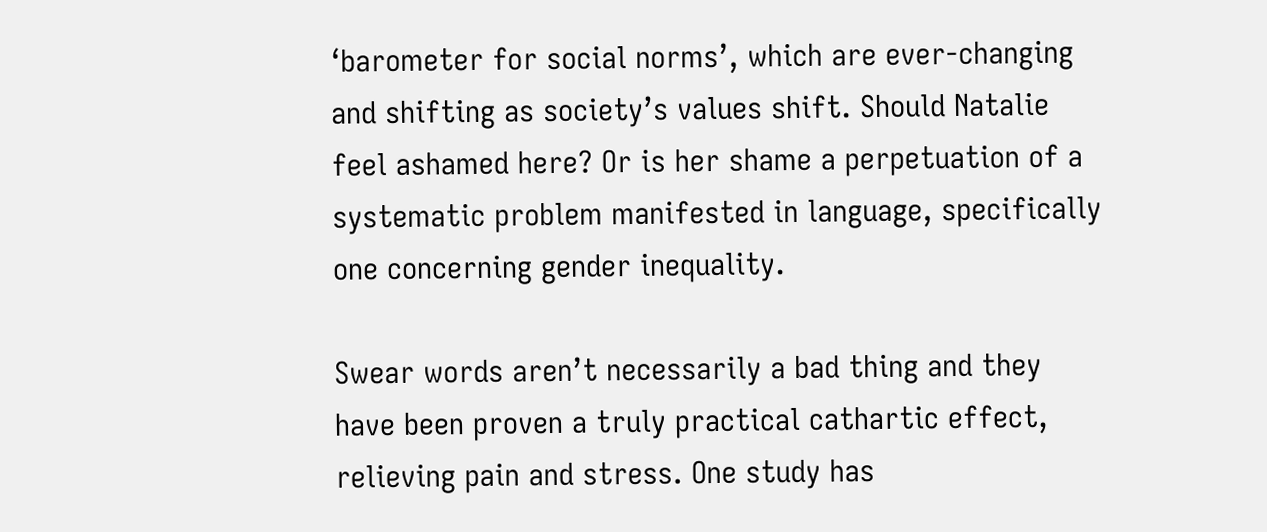‘barometer for social norms’, which are ever-changing and shifting as society’s values shift. Should Natalie feel ashamed here? Or is her shame a perpetuation of a systematic problem manifested in language, specifically one concerning gender inequality.

Swear words aren’t necessarily a bad thing and they have been proven a truly practical cathartic effect, relieving pain and stress. One study has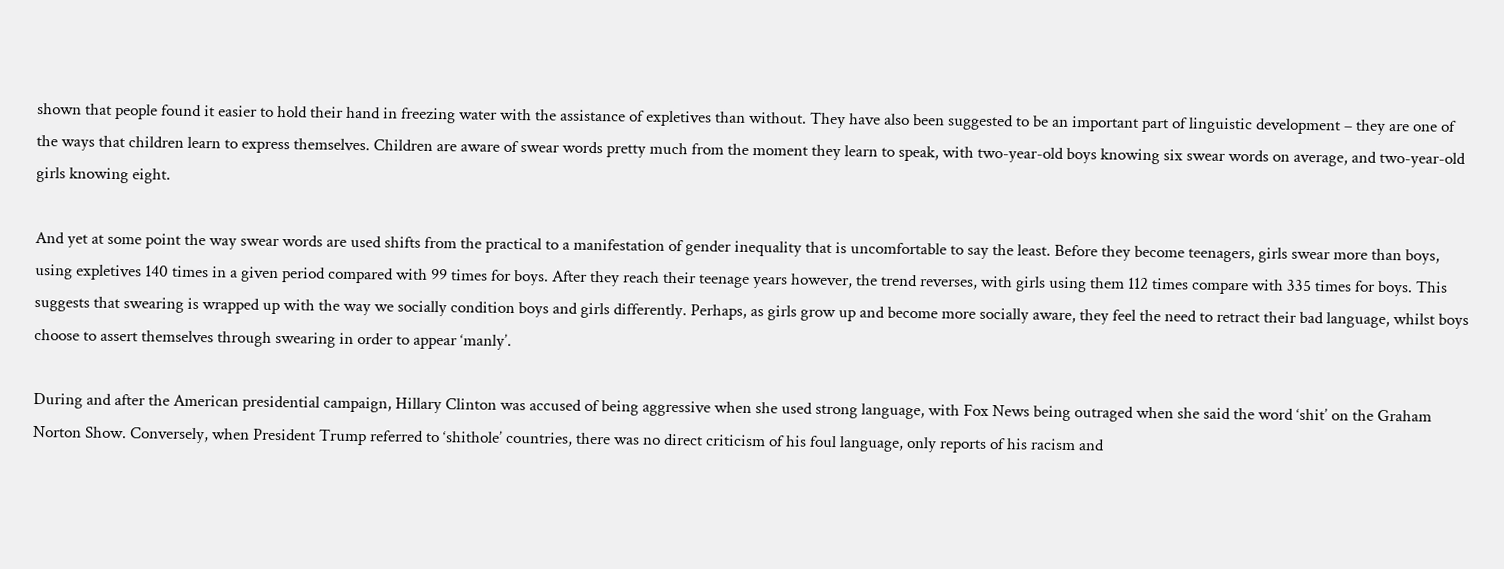shown that people found it easier to hold their hand in freezing water with the assistance of expletives than without. They have also been suggested to be an important part of linguistic development – they are one of the ways that children learn to express themselves. Children are aware of swear words pretty much from the moment they learn to speak, with two-year-old boys knowing six swear words on average, and two-year-old girls knowing eight.

And yet at some point the way swear words are used shifts from the practical to a manifestation of gender inequality that is uncomfortable to say the least. Before they become teenagers, girls swear more than boys, using expletives 140 times in a given period compared with 99 times for boys. After they reach their teenage years however, the trend reverses, with girls using them 112 times compare with 335 times for boys. This suggests that swearing is wrapped up with the way we socially condition boys and girls differently. Perhaps, as girls grow up and become more socially aware, they feel the need to retract their bad language, whilst boys choose to assert themselves through swearing in order to appear ‘manly’.

During and after the American presidential campaign, Hillary Clinton was accused of being aggressive when she used strong language, with Fox News being outraged when she said the word ‘shit’ on the Graham Norton Show. Conversely, when President Trump referred to ‘shithole’ countries, there was no direct criticism of his foul language, only reports of his racism and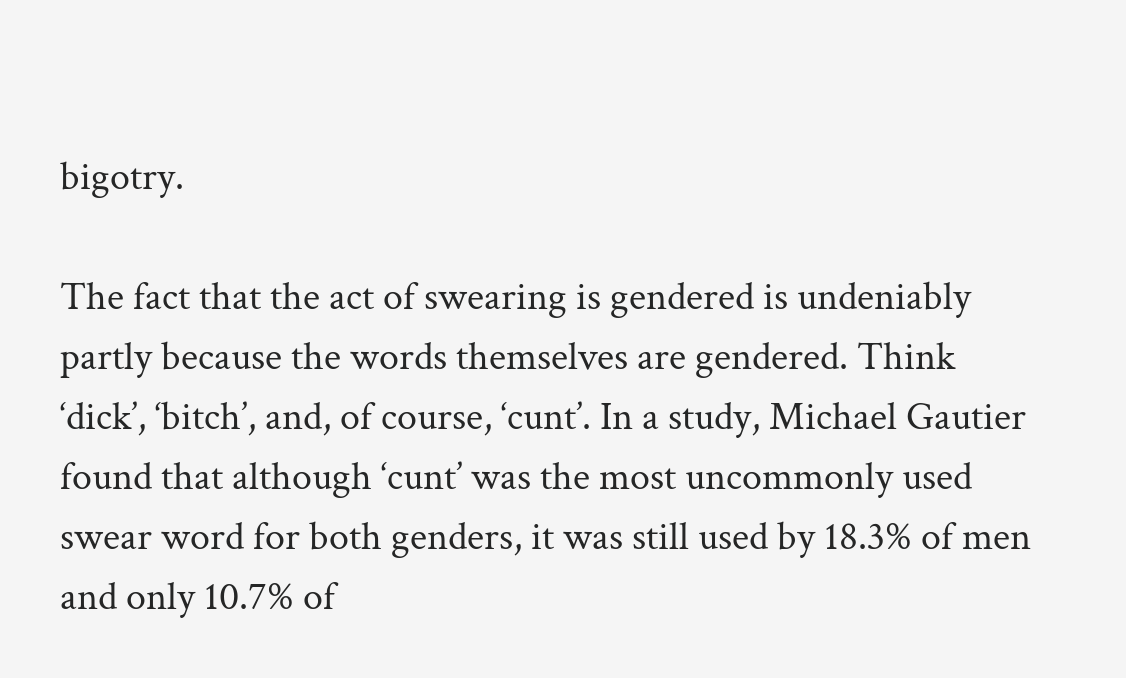bigotry.

The fact that the act of swearing is gendered is undeniably partly because the words themselves are gendered. Think ‘dick’, ‘bitch’, and, of course, ‘cunt’. In a study, Michael Gautier found that although ‘cunt’ was the most uncommonly used swear word for both genders, it was still used by 18.3% of men and only 10.7% of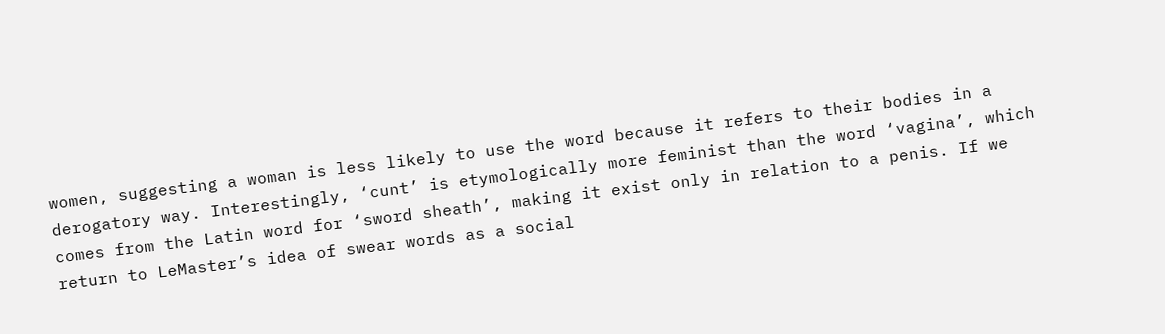women, suggesting a woman is less likely to use the word because it refers to their bodies in a derogatory way. Interestingly, ‘cunt’ is etymologically more feminist than the word ‘vagina’, which comes from the Latin word for ‘sword sheath’, making it exist only in relation to a penis. If we return to LeMaster’s idea of swear words as a social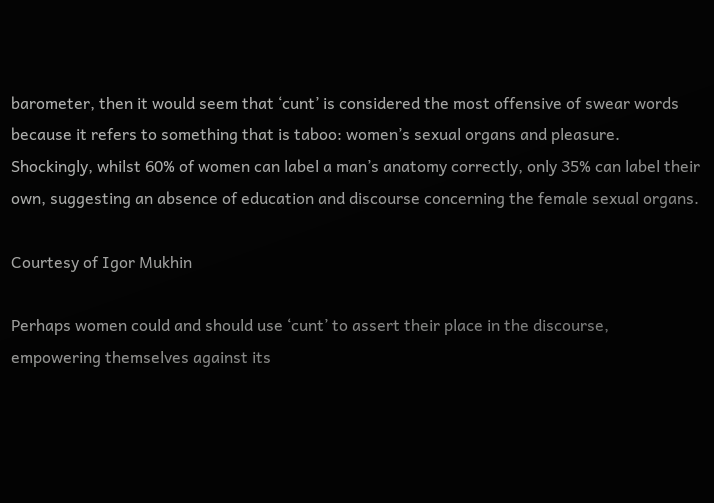barometer, then it would seem that ‘cunt’ is considered the most offensive of swear words because it refers to something that is taboo: women’s sexual organs and pleasure. Shockingly, whilst 60% of women can label a man’s anatomy correctly, only 35% can label their own, suggesting an absence of education and discourse concerning the female sexual organs.

Courtesy of Igor Mukhin

Perhaps women could and should use ‘cunt’ to assert their place in the discourse, empowering themselves against its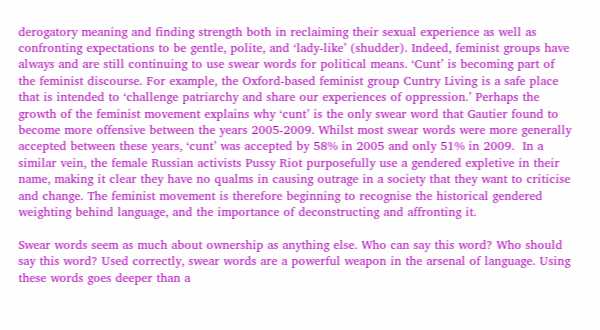derogatory meaning and finding strength both in reclaiming their sexual experience as well as confronting expectations to be gentle, polite, and ‘lady-like’ (shudder). Indeed, feminist groups have always and are still continuing to use swear words for political means. ‘Cunt’ is becoming part of the feminist discourse. For example, the Oxford-based feminist group Cuntry Living is a safe place that is intended to ‘challenge patriarchy and share our experiences of oppression.’ Perhaps the growth of the feminist movement explains why ‘cunt’ is the only swear word that Gautier found to become more offensive between the years 2005-2009. Whilst most swear words were more generally accepted between these years, ‘cunt’ was accepted by 58% in 2005 and only 51% in 2009.  In a similar vein, the female Russian activists Pussy Riot purposefully use a gendered expletive in their name, making it clear they have no qualms in causing outrage in a society that they want to criticise and change. The feminist movement is therefore beginning to recognise the historical gendered weighting behind language, and the importance of deconstructing and affronting it.

Swear words seem as much about ownership as anything else. Who can say this word? Who should say this word? Used correctly, swear words are a powerful weapon in the arsenal of language. Using these words goes deeper than a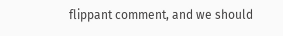flippant comment, and we should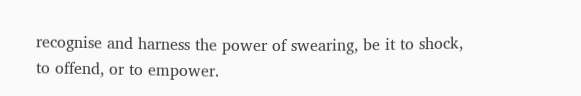recognise and harness the power of swearing, be it to shock, to offend, or to empower.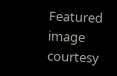Featured image courtesy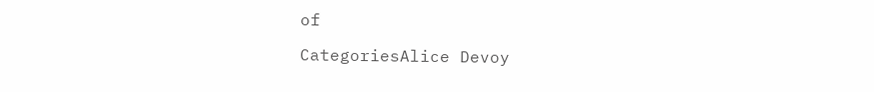of

CategoriesAlice Devoy